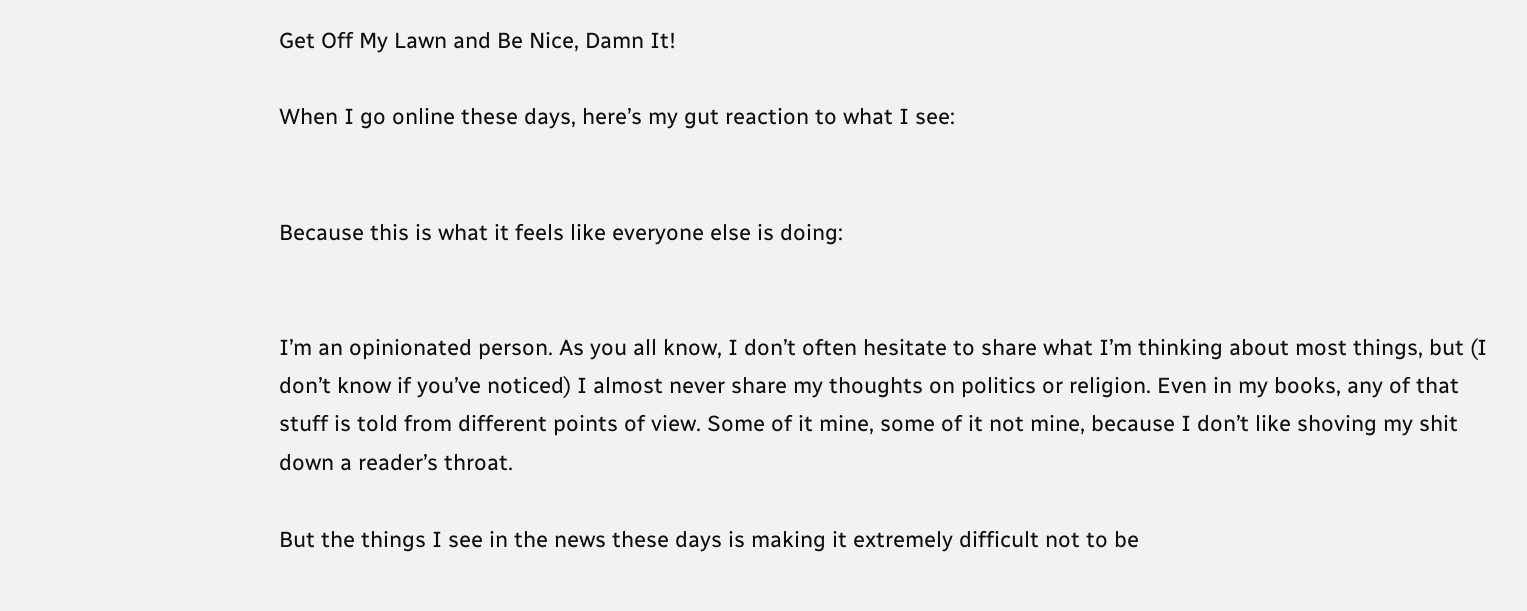Get Off My Lawn and Be Nice, Damn It!

When I go online these days, here’s my gut reaction to what I see:


Because this is what it feels like everyone else is doing:


I’m an opinionated person. As you all know, I don’t often hesitate to share what I’m thinking about most things, but (I don’t know if you’ve noticed) I almost never share my thoughts on politics or religion. Even in my books, any of that stuff is told from different points of view. Some of it mine, some of it not mine, because I don’t like shoving my shit down a reader’s throat.

But the things I see in the news these days is making it extremely difficult not to be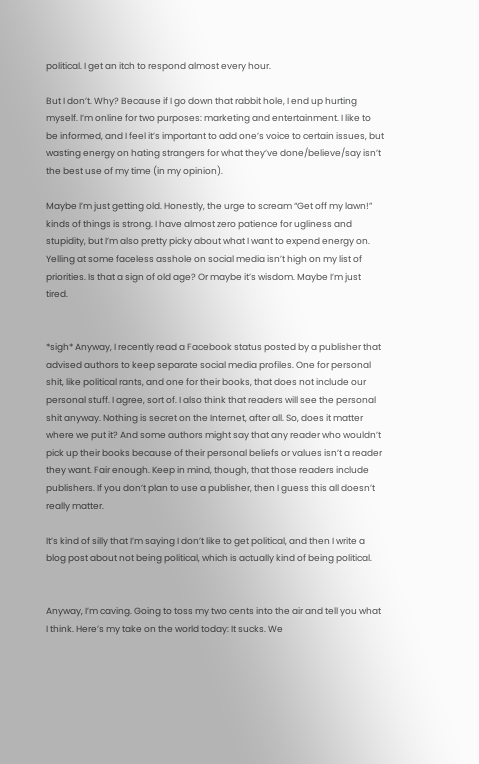political. I get an itch to respond almost every hour.

But I don’t. Why? Because if I go down that rabbit hole, I end up hurting myself. I’m online for two purposes: marketing and entertainment. I like to be informed, and I feel it’s important to add one’s voice to certain issues, but wasting energy on hating strangers for what they’ve done/believe/say isn’t the best use of my time (in my opinion).

Maybe I’m just getting old. Honestly, the urge to scream “Get off my lawn!” kinds of things is strong. I have almost zero patience for ugliness and stupidity, but I’m also pretty picky about what I want to expend energy on. Yelling at some faceless asshole on social media isn’t high on my list of priorities. Is that a sign of old age? Or maybe it’s wisdom. Maybe I’m just tired.


*sigh* Anyway, I recently read a Facebook status posted by a publisher that advised authors to keep separate social media profiles. One for personal shit, like political rants, and one for their books, that does not include our personal stuff. I agree, sort of. I also think that readers will see the personal shit anyway. Nothing is secret on the Internet, after all. So, does it matter where we put it? And some authors might say that any reader who wouldn’t pick up their books because of their personal beliefs or values isn’t a reader they want. Fair enough. Keep in mind, though, that those readers include publishers. If you don’t plan to use a publisher, then I guess this all doesn’t really matter.

It’s kind of silly that I’m saying I don’t like to get political, and then I write a blog post about not being political, which is actually kind of being political.


Anyway, I’m caving. Going to toss my two cents into the air and tell you what I think. Here’s my take on the world today: It sucks. We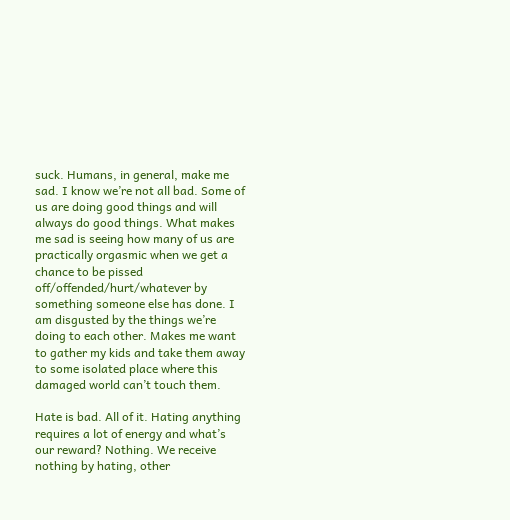suck. Humans, in general, make me sad. I know we’re not all bad. Some of us are doing good things and will always do good things. What makes me sad is seeing how many of us are practically orgasmic when we get a chance to be pissed off/offended/hurt/whatever by something someone else has done. I am disgusted by the things we’re doing to each other. Makes me want to gather my kids and take them away to some isolated place where this damaged world can’t touch them.

Hate is bad. All of it. Hating anything requires a lot of energy and what’s our reward? Nothing. We receive nothing by hating, other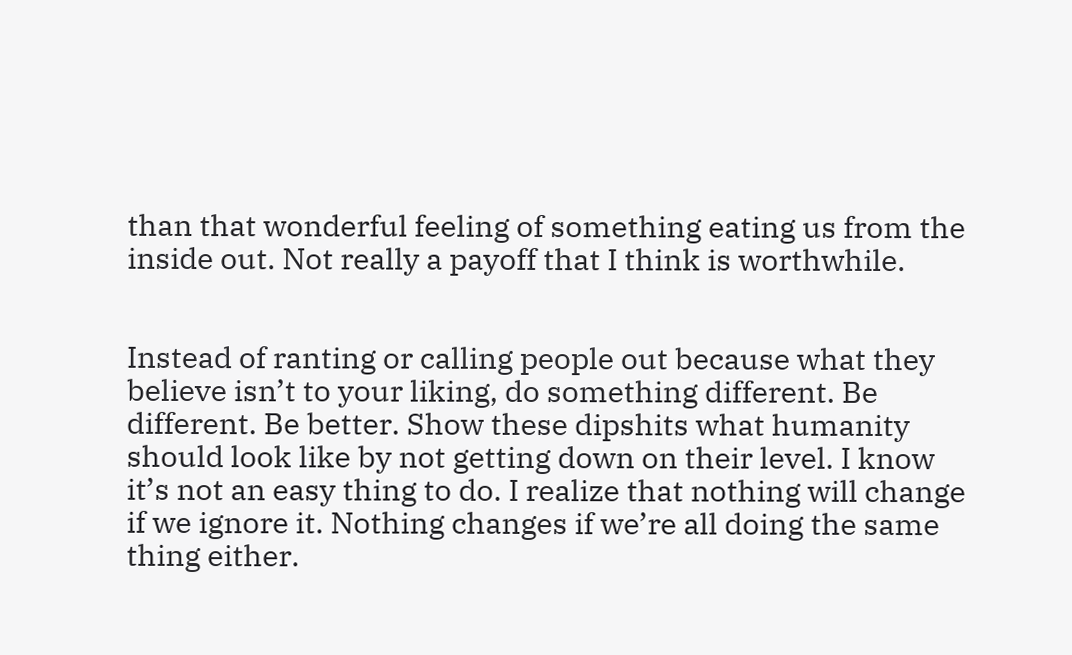than that wonderful feeling of something eating us from the inside out. Not really a payoff that I think is worthwhile.


Instead of ranting or calling people out because what they believe isn’t to your liking, do something different. Be different. Be better. Show these dipshits what humanity should look like by not getting down on their level. I know it’s not an easy thing to do. I realize that nothing will change if we ignore it. Nothing changes if we’re all doing the same thing either.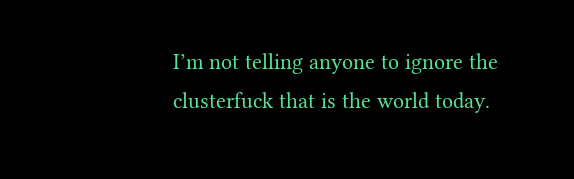I’m not telling anyone to ignore the clusterfuck that is the world today.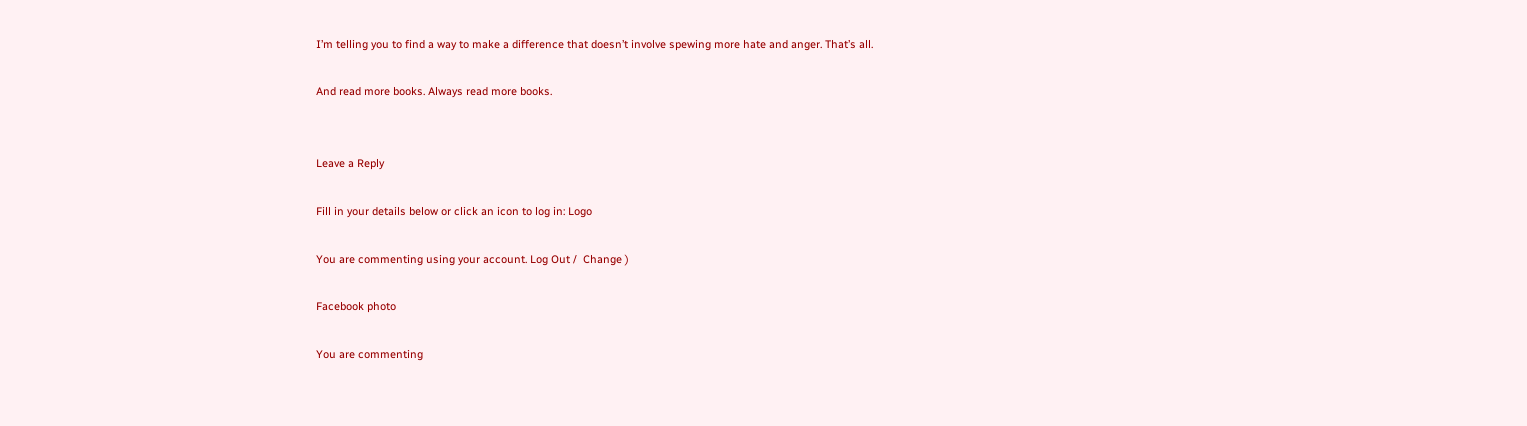I’m telling you to find a way to make a difference that doesn’t involve spewing more hate and anger. That’s all.

And read more books. Always read more books.


Leave a Reply

Fill in your details below or click an icon to log in: Logo

You are commenting using your account. Log Out /  Change )

Facebook photo

You are commenting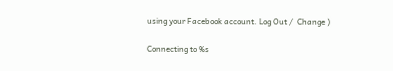using your Facebook account. Log Out /  Change )

Connecting to %s